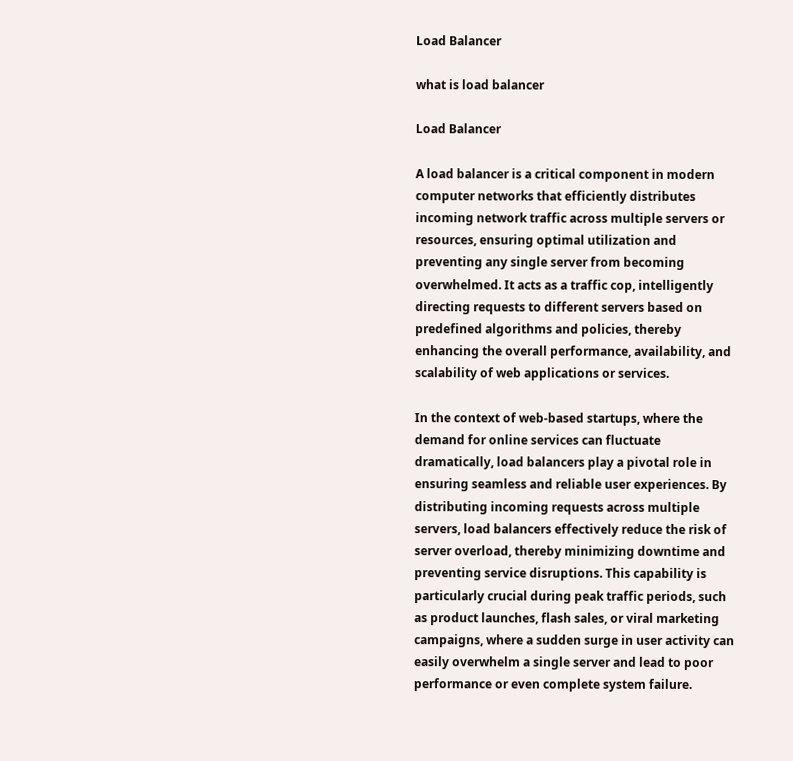Load Balancer

what is load balancer

Load Balancer

A load balancer is a critical component in modern computer networks that efficiently distributes incoming network traffic across multiple servers or resources, ensuring optimal utilization and preventing any single server from becoming overwhelmed. It acts as a traffic cop, intelligently directing requests to different servers based on predefined algorithms and policies, thereby enhancing the overall performance, availability, and scalability of web applications or services.

In the context of web-based startups, where the demand for online services can fluctuate dramatically, load balancers play a pivotal role in ensuring seamless and reliable user experiences. By distributing incoming requests across multiple servers, load balancers effectively reduce the risk of server overload, thereby minimizing downtime and preventing service disruptions. This capability is particularly crucial during peak traffic periods, such as product launches, flash sales, or viral marketing campaigns, where a sudden surge in user activity can easily overwhelm a single server and lead to poor performance or even complete system failure.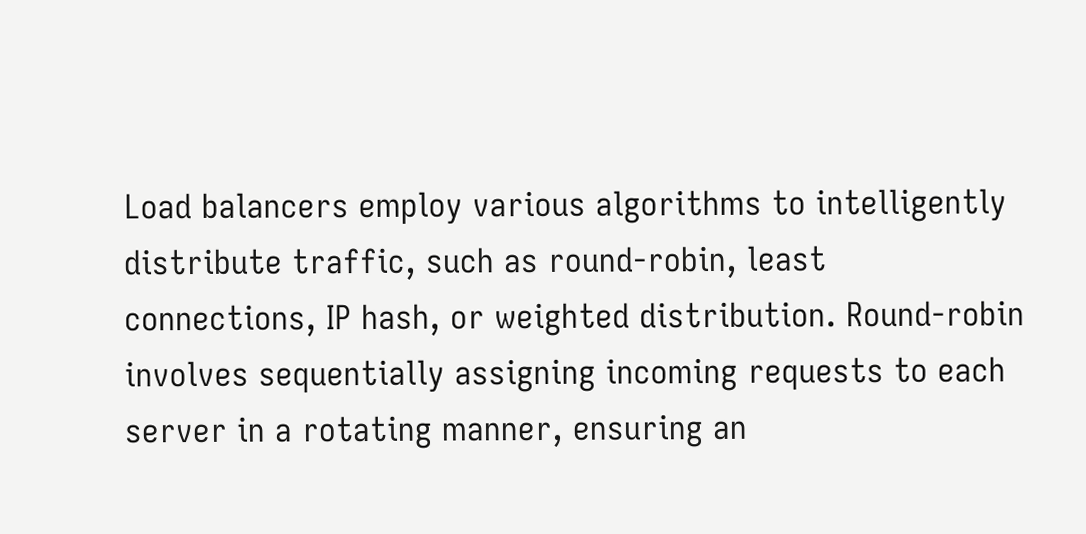Load balancers employ various algorithms to intelligently distribute traffic, such as round-robin, least connections, IP hash, or weighted distribution. Round-robin involves sequentially assigning incoming requests to each server in a rotating manner, ensuring an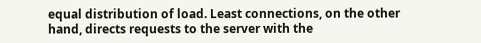equal distribution of load. Least connections, on the other hand, directs requests to the server with the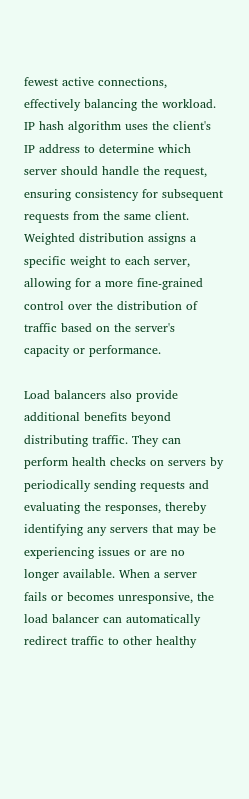fewest active connections, effectively balancing the workload. IP hash algorithm uses the client's IP address to determine which server should handle the request, ensuring consistency for subsequent requests from the same client. Weighted distribution assigns a specific weight to each server, allowing for a more fine-grained control over the distribution of traffic based on the server's capacity or performance.

Load balancers also provide additional benefits beyond distributing traffic. They can perform health checks on servers by periodically sending requests and evaluating the responses, thereby identifying any servers that may be experiencing issues or are no longer available. When a server fails or becomes unresponsive, the load balancer can automatically redirect traffic to other healthy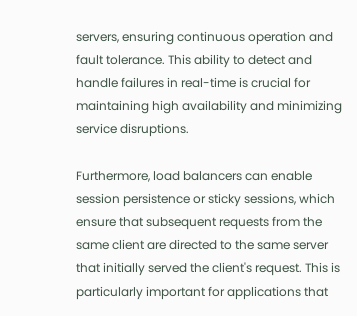servers, ensuring continuous operation and fault tolerance. This ability to detect and handle failures in real-time is crucial for maintaining high availability and minimizing service disruptions.

Furthermore, load balancers can enable session persistence or sticky sessions, which ensure that subsequent requests from the same client are directed to the same server that initially served the client's request. This is particularly important for applications that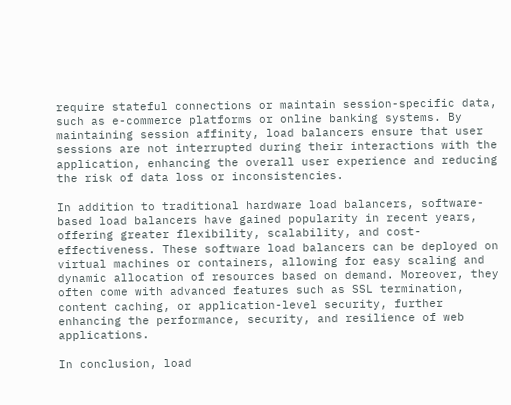require stateful connections or maintain session-specific data, such as e-commerce platforms or online banking systems. By maintaining session affinity, load balancers ensure that user sessions are not interrupted during their interactions with the application, enhancing the overall user experience and reducing the risk of data loss or inconsistencies.

In addition to traditional hardware load balancers, software-based load balancers have gained popularity in recent years, offering greater flexibility, scalability, and cost-effectiveness. These software load balancers can be deployed on virtual machines or containers, allowing for easy scaling and dynamic allocation of resources based on demand. Moreover, they often come with advanced features such as SSL termination, content caching, or application-level security, further enhancing the performance, security, and resilience of web applications.

In conclusion, load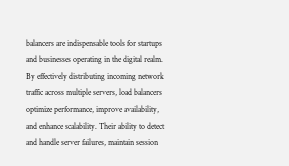balancers are indispensable tools for startups and businesses operating in the digital realm. By effectively distributing incoming network traffic across multiple servers, load balancers optimize performance, improve availability, and enhance scalability. Their ability to detect and handle server failures, maintain session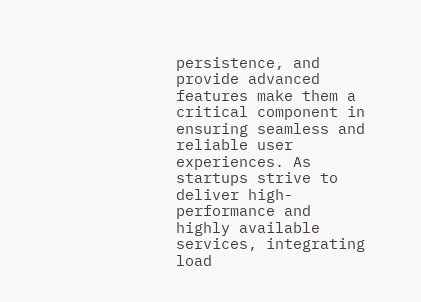persistence, and provide advanced features make them a critical component in ensuring seamless and reliable user experiences. As startups strive to deliver high-performance and highly available services, integrating load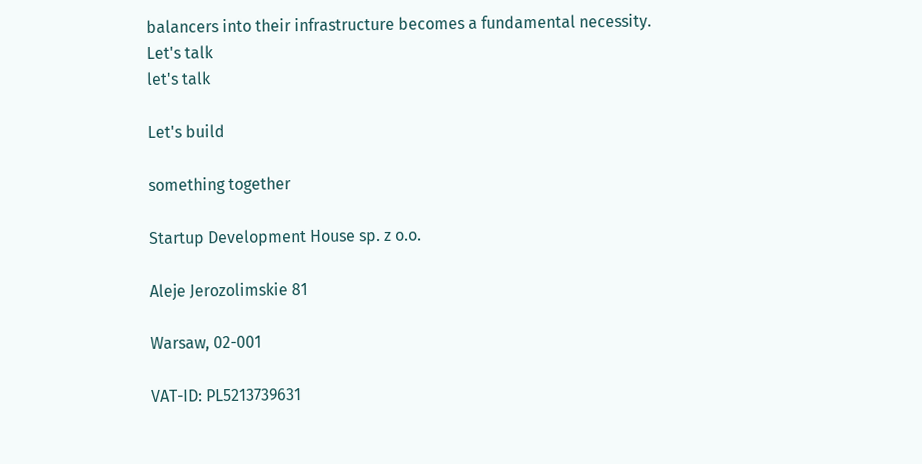balancers into their infrastructure becomes a fundamental necessity.
Let's talk
let's talk

Let's build

something together

Startup Development House sp. z o.o.

Aleje Jerozolimskie 81

Warsaw, 02-001

VAT-ID: PL5213739631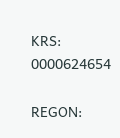KRS: 0000624654

REGON: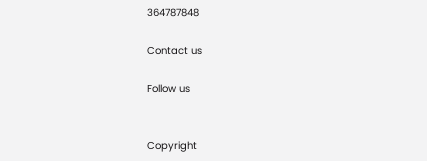364787848

Contact us

Follow us


Copyright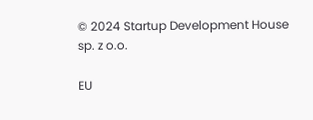© 2024 Startup Development House sp. z o.o.

EU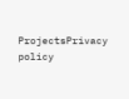ProjectsPrivacy policy